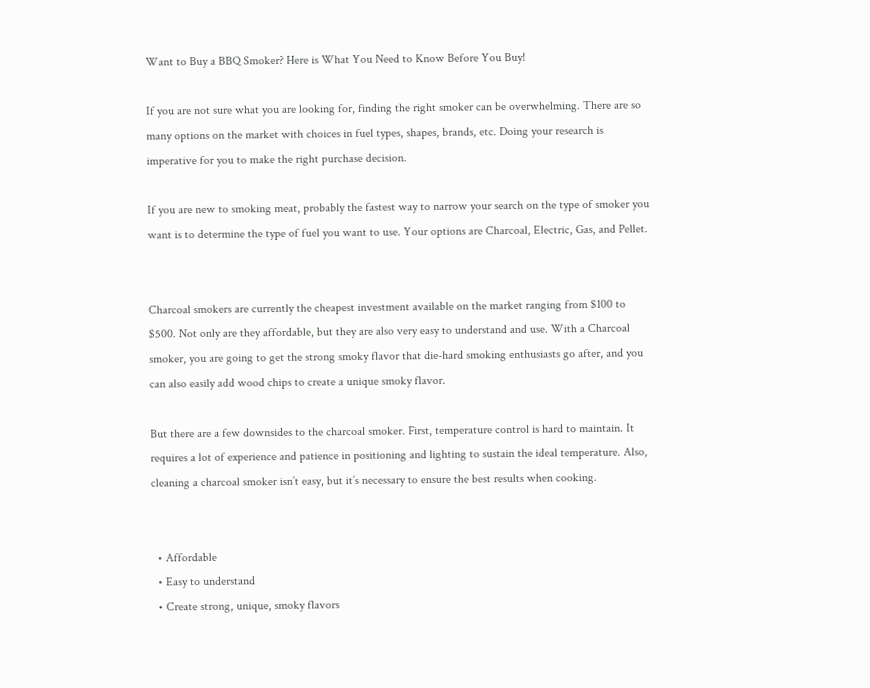Want to Buy a BBQ Smoker? Here is What You Need to Know Before You Buy!

If you are not sure what you are looking for, finding the right smoker can be overwhelming. There are so many options on the market with choices in fuel types, shapes, brands, etc. Doing your research is imperative for you to make the right purchase decision.

If you are new to smoking meat, probably the fastest way to narrow your search on the type of smoker you want is to determine the type of fuel you want to use. Your options are Charcoal, Electric, Gas, and Pellet.


Charcoal smokers are currently the cheapest investment available on the market ranging from $100 to $500. Not only are they affordable, but they are also very easy to understand and use. With a Charcoal smoker, you are going to get the strong smoky flavor that die-hard smoking enthusiasts go after, and you can also easily add wood chips to create a unique smoky flavor.

But there are a few downsides to the charcoal smoker. First, temperature control is hard to maintain. It requires a lot of experience and patience in positioning and lighting to sustain the ideal temperature. Also, cleaning a charcoal smoker isn’t easy, but it’s necessary to ensure the best results when cooking.


  • Affordable
  • Easy to understand
  • Create strong, unique, smoky flavors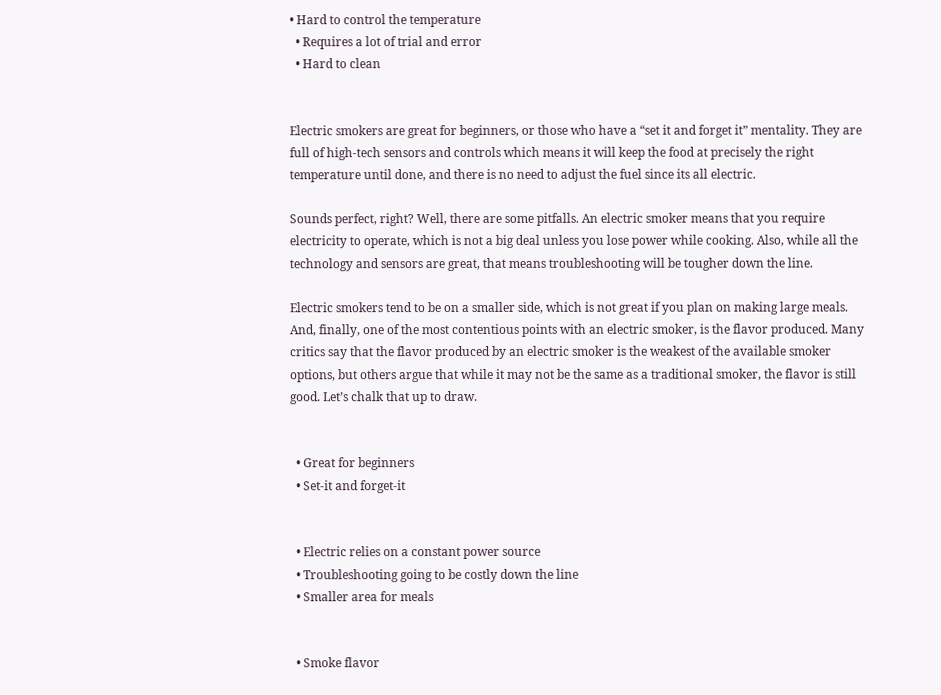• Hard to control the temperature
  • Requires a lot of trial and error
  • Hard to clean


Electric smokers are great for beginners, or those who have a “set it and forget it” mentality. They are full of high-tech sensors and controls which means it will keep the food at precisely the right temperature until done, and there is no need to adjust the fuel since its all electric.

Sounds perfect, right? Well, there are some pitfalls. An electric smoker means that you require electricity to operate, which is not a big deal unless you lose power while cooking. Also, while all the technology and sensors are great, that means troubleshooting will be tougher down the line.

Electric smokers tend to be on a smaller side, which is not great if you plan on making large meals. And, finally, one of the most contentious points with an electric smoker, is the flavor produced. Many critics say that the flavor produced by an electric smoker is the weakest of the available smoker options, but others argue that while it may not be the same as a traditional smoker, the flavor is still good. Let’s chalk that up to draw.


  • Great for beginners
  • Set-it and forget-it


  • Electric relies on a constant power source
  • Troubleshooting going to be costly down the line
  • Smaller area for meals


  • Smoke flavor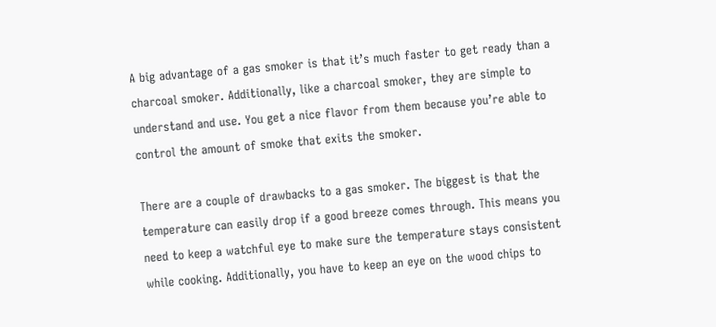A big advantage of a gas smoker is that it’s much faster to get ready than a charcoal smoker. Additionally, like a charcoal smoker, they are simple to understand and use. You get a nice flavor from them because you’re able to control the amount of smoke that exits the smoker.

There are a couple of drawbacks to a gas smoker. The biggest is that the temperature can easily drop if a good breeze comes through. This means you need to keep a watchful eye to make sure the temperature stays consistent while cooking. Additionally, you have to keep an eye on the wood chips to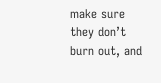make sure they don’t burn out, and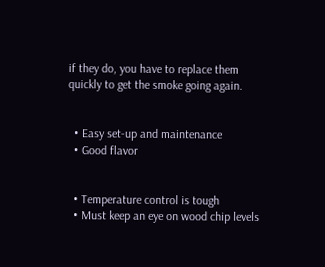if they do, you have to replace them quickly to get the smoke going again.


  • Easy set-up and maintenance
  • Good flavor


  • Temperature control is tough
  • Must keep an eye on wood chip levels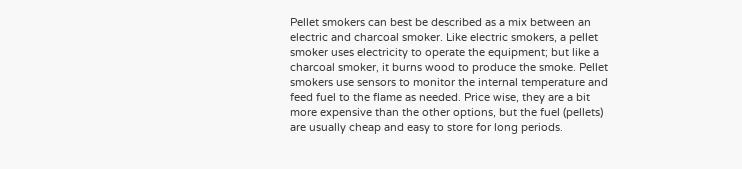Pellet smokers can best be described as a mix between an electric and charcoal smoker. Like electric smokers, a pellet smoker uses electricity to operate the equipment; but like a charcoal smoker, it burns wood to produce the smoke. Pellet smokers use sensors to monitor the internal temperature and feed fuel to the flame as needed. Price wise, they are a bit more expensive than the other options, but the fuel (pellets) are usually cheap and easy to store for long periods.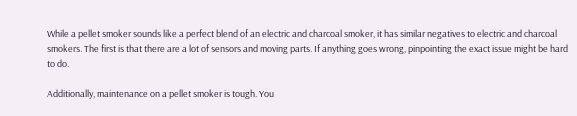While a pellet smoker sounds like a perfect blend of an electric and charcoal smoker, it has similar negatives to electric and charcoal smokers. The first is that there are a lot of sensors and moving parts. If anything goes wrong, pinpointing the exact issue might be hard to do.

Additionally, maintenance on a pellet smoker is tough. You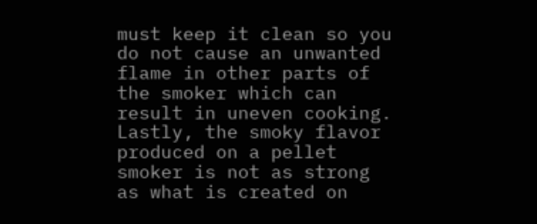must keep it clean so you do not cause an unwanted flame in other parts of the smoker which can result in uneven cooking. Lastly, the smoky flavor produced on a pellet smoker is not as strong as what is created on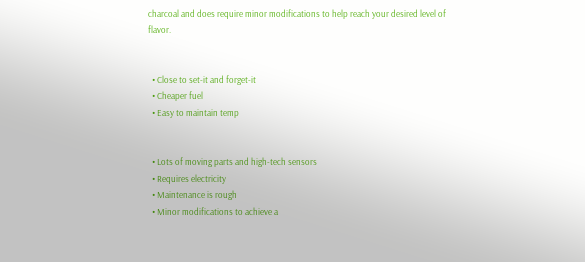charcoal and does require minor modifications to help reach your desired level of flavor.


  • Close to set-it and forget-it
  • Cheaper fuel
  • Easy to maintain temp


  • Lots of moving parts and high-tech sensors
  • Requires electricity
  • Maintenance is rough
  • Minor modifications to achieve a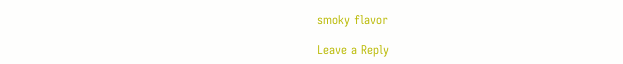smoky flavor

Leave a Reply